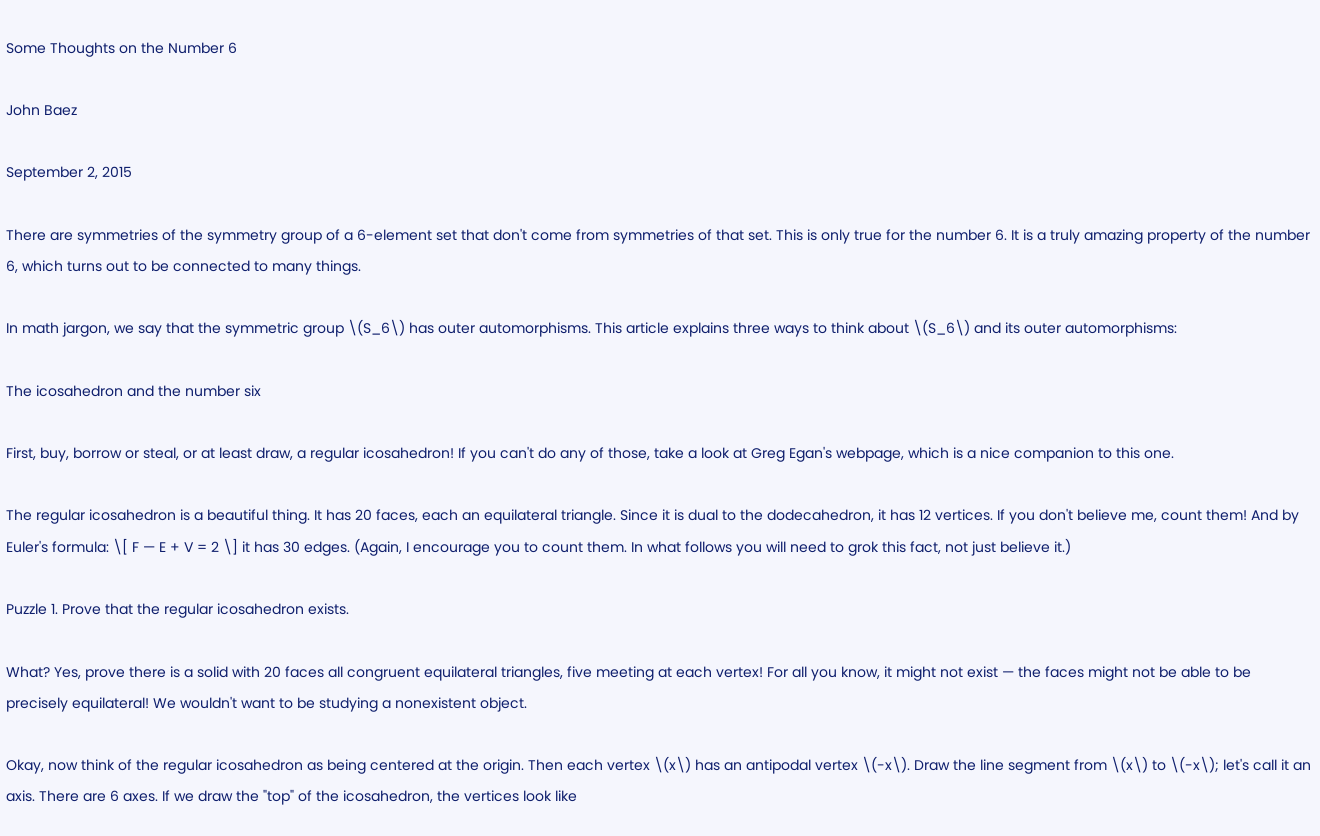Some Thoughts on the Number 6

John Baez

September 2, 2015

There are symmetries of the symmetry group of a 6-element set that don't come from symmetries of that set. This is only true for the number 6. It is a truly amazing property of the number 6, which turns out to be connected to many things.

In math jargon, we say that the symmetric group \(S_6\) has outer automorphisms. This article explains three ways to think about \(S_6\) and its outer automorphisms:

The icosahedron and the number six

First, buy, borrow or steal, or at least draw, a regular icosahedron! If you can't do any of those, take a look at Greg Egan's webpage, which is a nice companion to this one.

The regular icosahedron is a beautiful thing. It has 20 faces, each an equilateral triangle. Since it is dual to the dodecahedron, it has 12 vertices. If you don't believe me, count them! And by Euler's formula: \[ F — E + V = 2 \] it has 30 edges. (Again, I encourage you to count them. In what follows you will need to grok this fact, not just believe it.)

Puzzle 1. Prove that the regular icosahedron exists.

What? Yes, prove there is a solid with 20 faces all congruent equilateral triangles, five meeting at each vertex! For all you know, it might not exist — the faces might not be able to be precisely equilateral! We wouldn't want to be studying a nonexistent object.

Okay, now think of the regular icosahedron as being centered at the origin. Then each vertex \(x\) has an antipodal vertex \(-x\). Draw the line segment from \(x\) to \(-x\); let's call it an axis. There are 6 axes. If we draw the "top" of the icosahedron, the vertices look like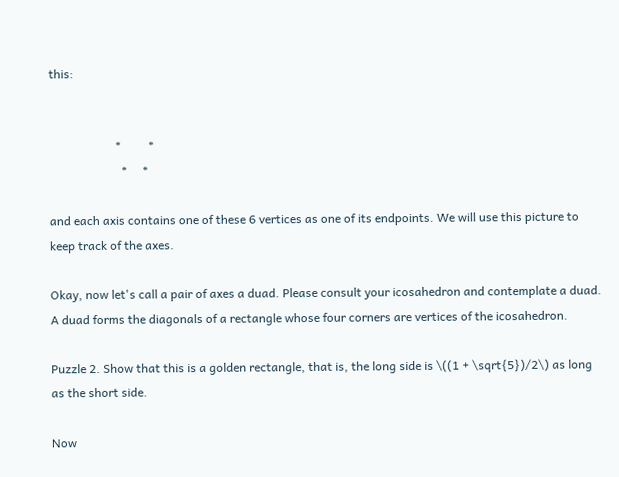this:


                      *         *
                        *     *

and each axis contains one of these 6 vertices as one of its endpoints. We will use this picture to keep track of the axes.

Okay, now let's call a pair of axes a duad. Please consult your icosahedron and contemplate a duad. A duad forms the diagonals of a rectangle whose four corners are vertices of the icosahedron.

Puzzle 2. Show that this is a golden rectangle, that is, the long side is \((1 + \sqrt{5})/2\) as long as the short side.

Now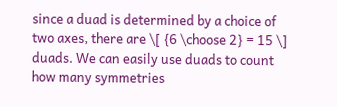since a duad is determined by a choice of two axes, there are \[ {6 \choose 2} = 15 \] duads. We can easily use duads to count how many symmetries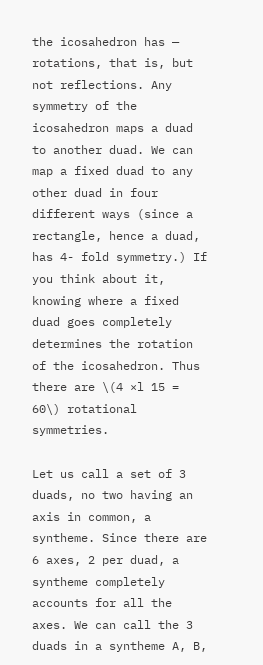the icosahedron has — rotations, that is, but not reflections. Any symmetry of the icosahedron maps a duad to another duad. We can map a fixed duad to any other duad in four different ways (since a rectangle, hence a duad, has 4- fold symmetry.) If you think about it, knowing where a fixed duad goes completely determines the rotation of the icosahedron. Thus there are \(4 ×l 15 = 60\) rotational symmetries.

Let us call a set of 3 duads, no two having an axis in common, a syntheme. Since there are 6 axes, 2 per duad, a syntheme completely accounts for all the axes. We can call the 3 duads in a syntheme A, B,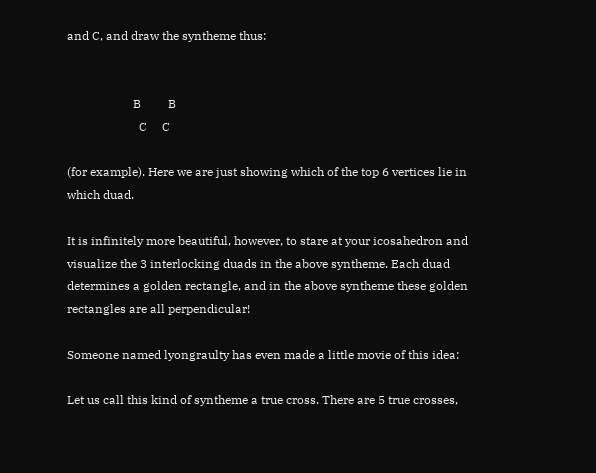and C, and draw the syntheme thus:


                      B         B
                        C     C

(for example). Here we are just showing which of the top 6 vertices lie in which duad.

It is infinitely more beautiful, however, to stare at your icosahedron and visualize the 3 interlocking duads in the above syntheme. Each duad determines a golden rectangle, and in the above syntheme these golden rectangles are all perpendicular!

Someone named lyongraulty has even made a little movie of this idea:

Let us call this kind of syntheme a true cross. There are 5 true crosses,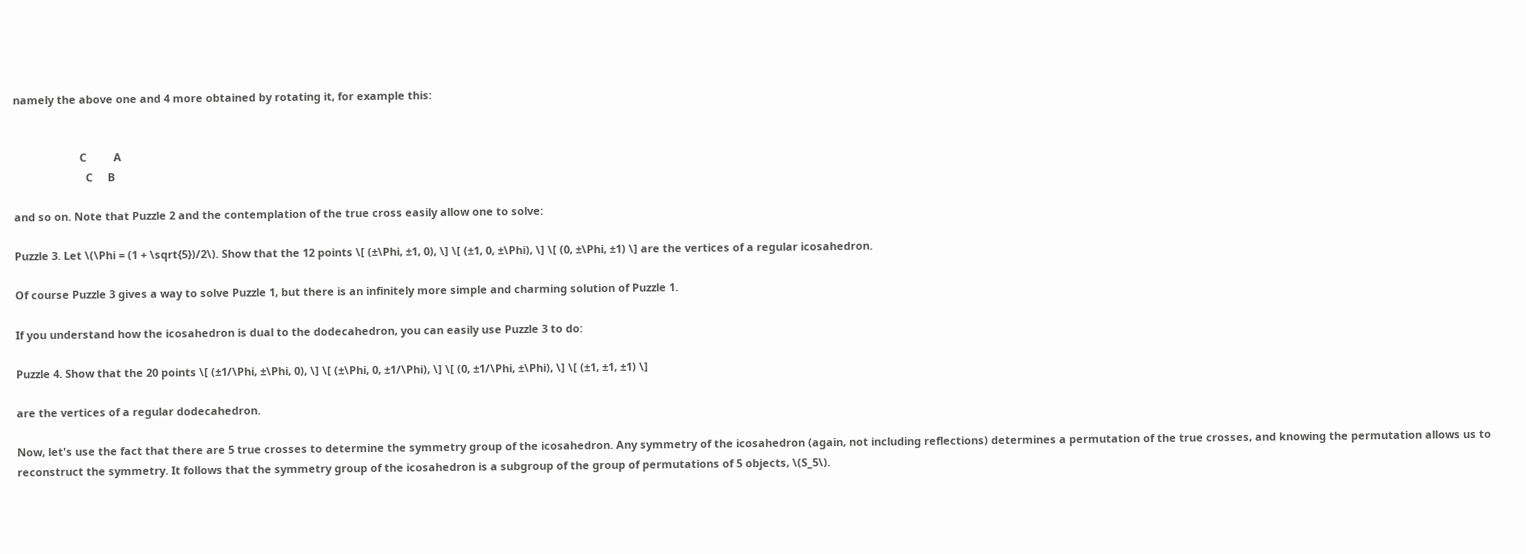namely the above one and 4 more obtained by rotating it, for example this:


                      C         A
                        C     B

and so on. Note that Puzzle 2 and the contemplation of the true cross easily allow one to solve:

Puzzle 3. Let \(\Phi = (1 + \sqrt{5})/2\). Show that the 12 points \[ (±\Phi, ±1, 0), \] \[ (±1, 0, ±\Phi), \] \[ (0, ±\Phi, ±1) \] are the vertices of a regular icosahedron.

Of course Puzzle 3 gives a way to solve Puzzle 1, but there is an infinitely more simple and charming solution of Puzzle 1.

If you understand how the icosahedron is dual to the dodecahedron, you can easily use Puzzle 3 to do:

Puzzle 4. Show that the 20 points \[ (±1/\Phi, ±\Phi, 0), \] \[ (±\Phi, 0, ±1/\Phi), \] \[ (0, ±1/\Phi, ±\Phi), \] \[ (±1, ±1, ±1) \]

are the vertices of a regular dodecahedron.

Now, let's use the fact that there are 5 true crosses to determine the symmetry group of the icosahedron. Any symmetry of the icosahedron (again, not including reflections) determines a permutation of the true crosses, and knowing the permutation allows us to reconstruct the symmetry. It follows that the symmetry group of the icosahedron is a subgroup of the group of permutations of 5 objects, \(S_5\).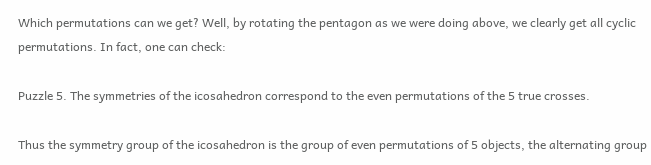Which permutations can we get? Well, by rotating the pentagon as we were doing above, we clearly get all cyclic permutations. In fact, one can check:

Puzzle 5. The symmetries of the icosahedron correspond to the even permutations of the 5 true crosses.

Thus the symmetry group of the icosahedron is the group of even permutations of 5 objects, the alternating group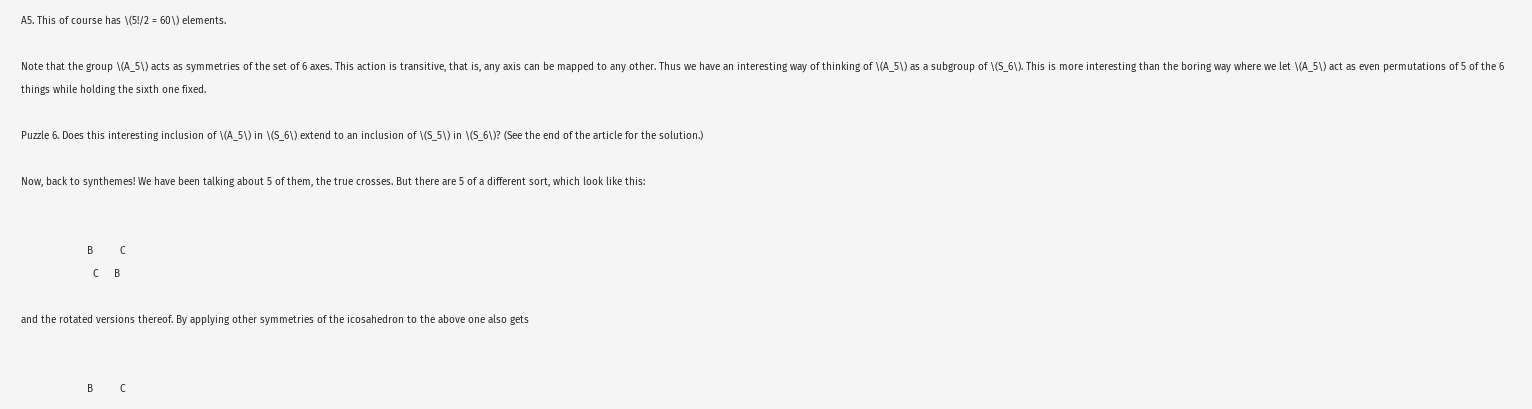A5. This of course has \(5!/2 = 60\) elements.

Note that the group \(A_5\) acts as symmetries of the set of 6 axes. This action is transitive, that is, any axis can be mapped to any other. Thus we have an interesting way of thinking of \(A_5\) as a subgroup of \(S_6\). This is more interesting than the boring way where we let \(A_5\) act as even permutations of 5 of the 6 things while holding the sixth one fixed.

Puzzle 6. Does this interesting inclusion of \(A_5\) in \(S_6\) extend to an inclusion of \(S_5\) in \(S_6\)? (See the end of the article for the solution.)

Now, back to synthemes! We have been talking about 5 of them, the true crosses. But there are 5 of a different sort, which look like this:


                      B         C
                        C     B

and the rotated versions thereof. By applying other symmetries of the icosahedron to the above one also gets


                      B         C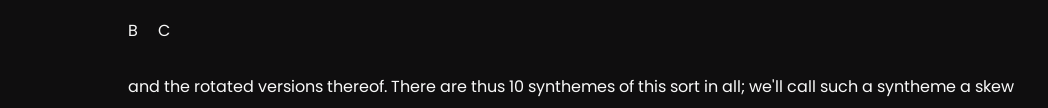B     C

and the rotated versions thereof. There are thus 10 synthemes of this sort in all; we'll call such a syntheme a skew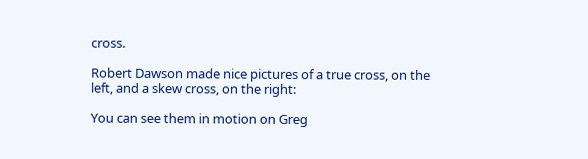cross.

Robert Dawson made nice pictures of a true cross, on the left, and a skew cross, on the right:

You can see them in motion on Greg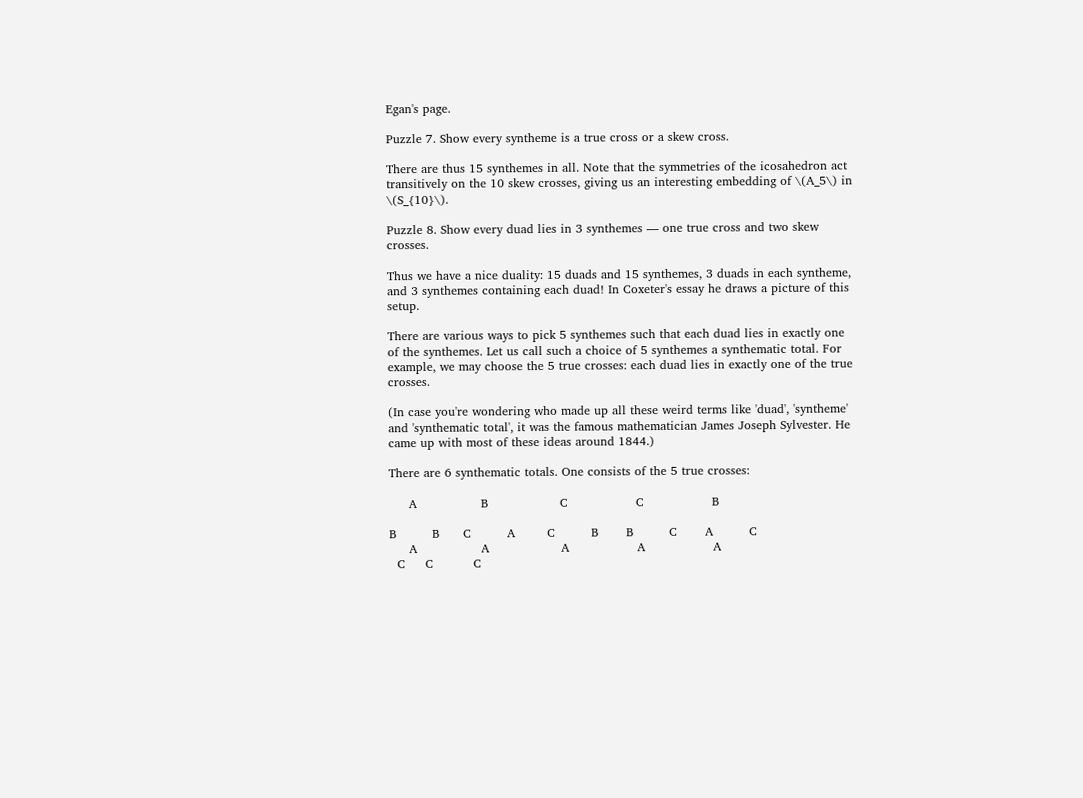Egan's page.

Puzzle 7. Show every syntheme is a true cross or a skew cross.

There are thus 15 synthemes in all. Note that the symmetries of the icosahedron act transitively on the 10 skew crosses, giving us an interesting embedding of \(A_5\) in \(S_{10}\).

Puzzle 8. Show every duad lies in 3 synthemes — one true cross and two skew crosses.

Thus we have a nice duality: 15 duads and 15 synthemes, 3 duads in each syntheme, and 3 synthemes containing each duad! In Coxeter's essay he draws a picture of this setup.

There are various ways to pick 5 synthemes such that each duad lies in exactly one of the synthemes. Let us call such a choice of 5 synthemes a synthematic total. For example, we may choose the 5 true crosses: each duad lies in exactly one of the true crosses.

(In case you're wondering who made up all these weird terms like 'duad', 'syntheme' and 'synthematic total', it was the famous mathematician James Joseph Sylvester. He came up with most of these ideas around 1844.)

There are 6 synthematic totals. One consists of the 5 true crosses:

     A                B                  C                 C                 B

B         B      C         A        C         B       B         C       A         C
     A                A                  A                 A                 A
  C     C          C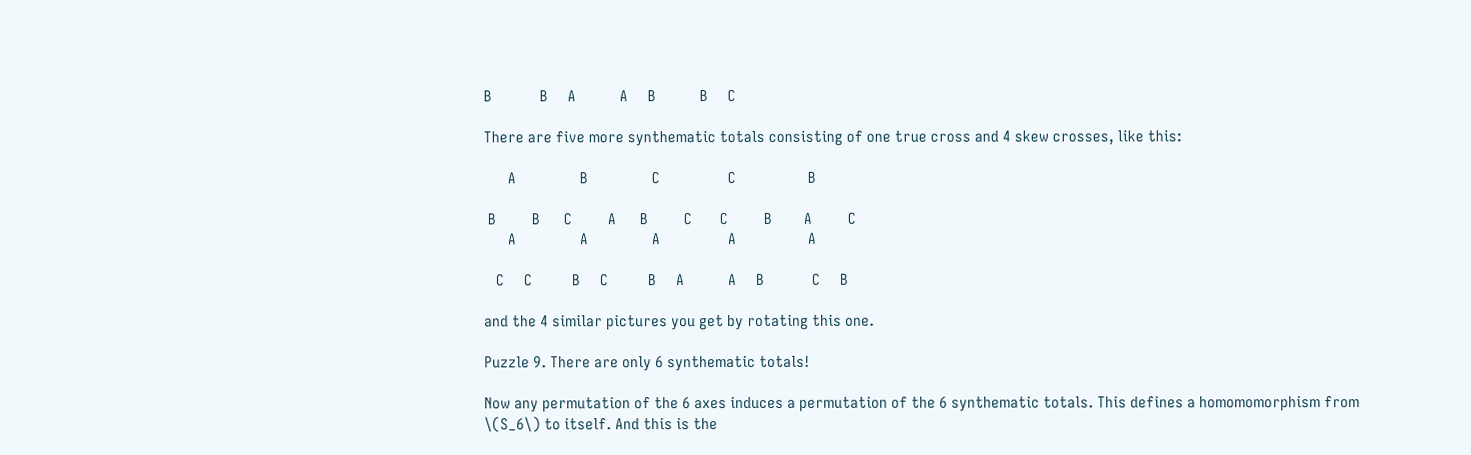B            B     A           A     B           B     C

There are five more synthematic totals consisting of one true cross and 4 skew crosses, like this:

      A                B                C                 C                  B

 B         B      C         A      B         C       C         B        A         C
      A                A                A                 A                  A

   C     C          B     C          B     A           A     B            C     B

and the 4 similar pictures you get by rotating this one.

Puzzle 9. There are only 6 synthematic totals!

Now any permutation of the 6 axes induces a permutation of the 6 synthematic totals. This defines a homomomorphism from \(S_6\) to itself. And this is the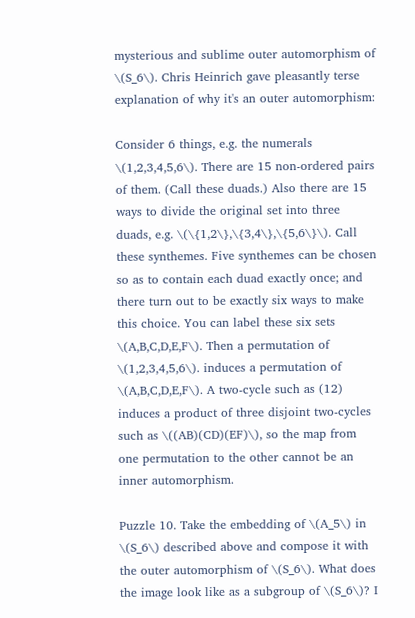mysterious and sublime outer automorphism of \(S_6\). Chris Heinrich gave pleasantly terse explanation of why it's an outer automorphism:

Consider 6 things, e.g. the numerals \(1,2,3,4,5,6\). There are 15 non-ordered pairs of them. (Call these duads.) Also there are 15 ways to divide the original set into three duads, e.g. \(\{1,2\},\{3,4\},\{5,6\}\). Call these synthemes. Five synthemes can be chosen so as to contain each duad exactly once; and there turn out to be exactly six ways to make this choice. You can label these six sets \(A,B,C,D,E,F\). Then a permutation of \(1,2,3,4,5,6\). induces a permutation of \(A,B,C,D,E,F\). A two-cycle such as (12) induces a product of three disjoint two-cycles such as \((AB)(CD)(EF)\), so the map from one permutation to the other cannot be an inner automorphism.

Puzzle 10. Take the embedding of \(A_5\) in \(S_6\) described above and compose it with the outer automorphism of \(S_6\). What does the image look like as a subgroup of \(S_6\)? I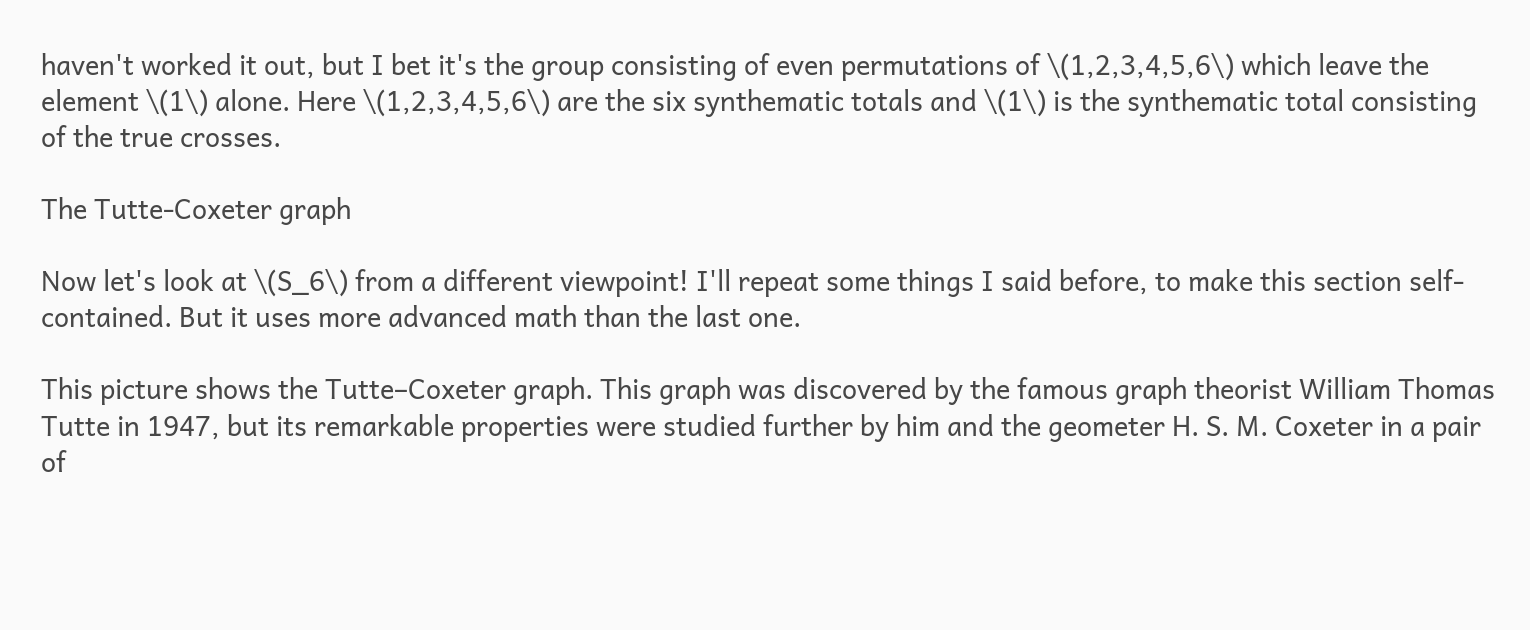haven't worked it out, but I bet it's the group consisting of even permutations of \(1,2,3,4,5,6\) which leave the element \(1\) alone. Here \(1,2,3,4,5,6\) are the six synthematic totals and \(1\) is the synthematic total consisting of the true crosses.

The Tutte-Coxeter graph

Now let's look at \(S_6\) from a different viewpoint! I'll repeat some things I said before, to make this section self-contained. But it uses more advanced math than the last one.

This picture shows the Tutte–Coxeter graph. This graph was discovered by the famous graph theorist William Thomas Tutte in 1947, but its remarkable properties were studied further by him and the geometer H. S. M. Coxeter in a pair of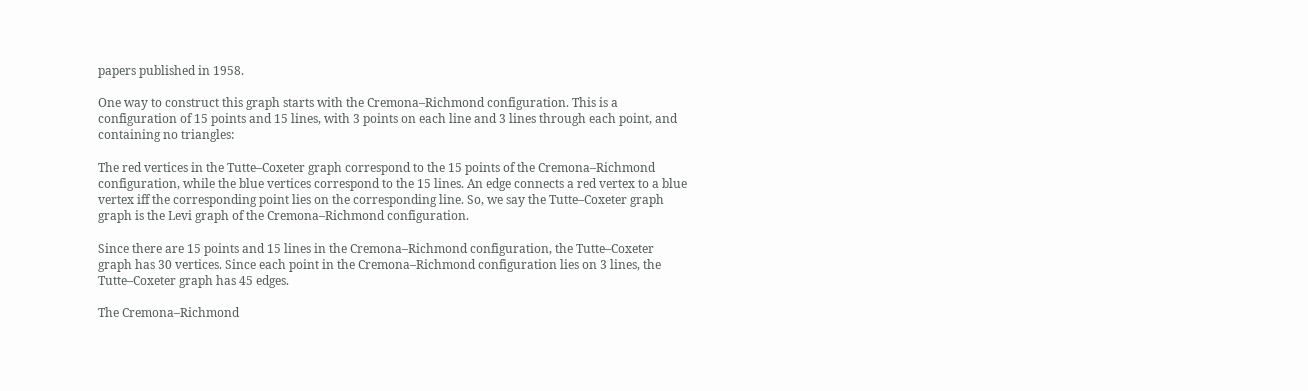papers published in 1958.

One way to construct this graph starts with the Cremona–Richmond configuration. This is a configuration of 15 points and 15 lines, with 3 points on each line and 3 lines through each point, and containing no triangles:

The red vertices in the Tutte–Coxeter graph correspond to the 15 points of the Cremona–Richmond configuration, while the blue vertices correspond to the 15 lines. An edge connects a red vertex to a blue vertex iff the corresponding point lies on the corresponding line. So, we say the Tutte–Coxeter graph graph is the Levi graph of the Cremona–Richmond configuration.

Since there are 15 points and 15 lines in the Cremona–Richmond configuration, the Tutte–Coxeter graph has 30 vertices. Since each point in the Cremona–Richmond configuration lies on 3 lines, the Tutte–Coxeter graph has 45 edges.

The Cremona–Richmond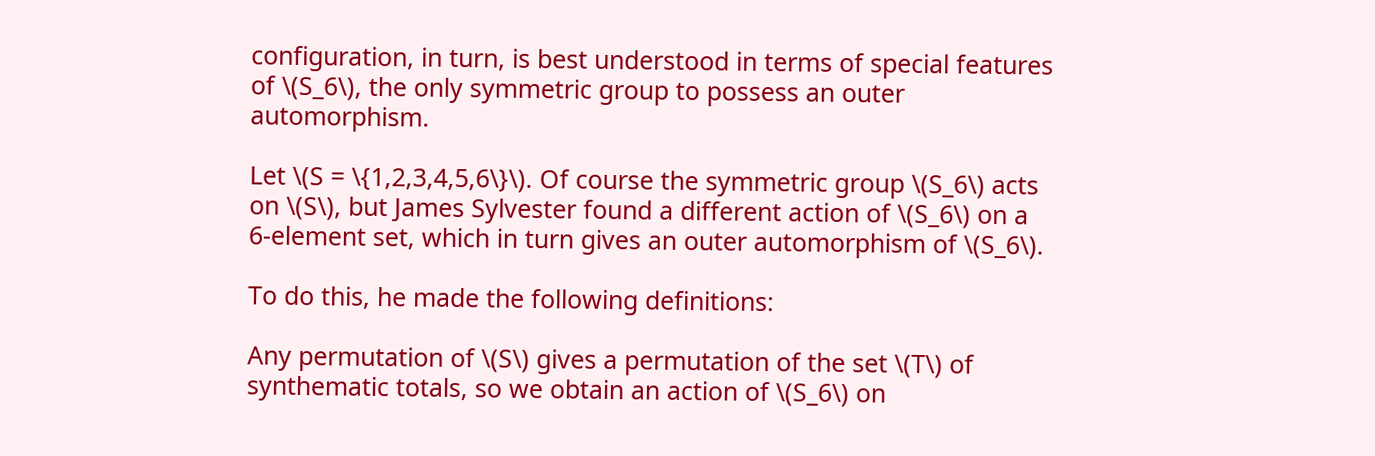configuration, in turn, is best understood in terms of special features of \(S_6\), the only symmetric group to possess an outer automorphism.

Let \(S = \{1,2,3,4,5,6\}\). Of course the symmetric group \(S_6\) acts on \(S\), but James Sylvester found a different action of \(S_6\) on a 6-element set, which in turn gives an outer automorphism of \(S_6\).

To do this, he made the following definitions:

Any permutation of \(S\) gives a permutation of the set \(T\) of synthematic totals, so we obtain an action of \(S_6\) on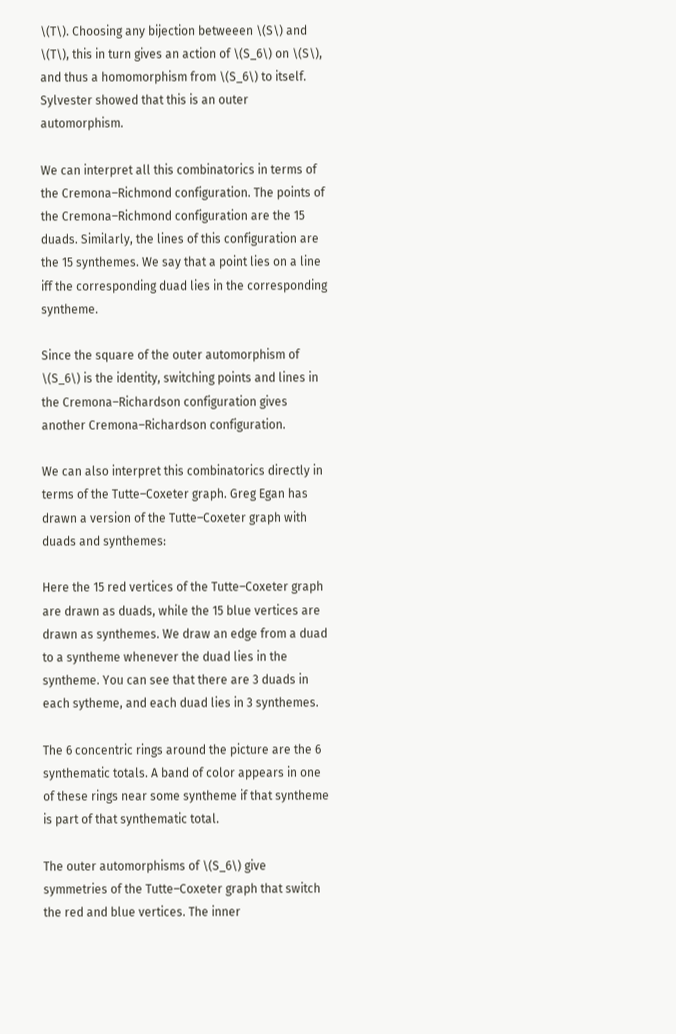\(T\). Choosing any bijection betweeen \(S\) and \(T\), this in turn gives an action of \(S_6\) on \(S\), and thus a homomorphism from \(S_6\) to itself. Sylvester showed that this is an outer automorphism.

We can interpret all this combinatorics in terms of the Cremona–Richmond configuration. The points of the Cremona–Richmond configuration are the 15 duads. Similarly, the lines of this configuration are the 15 synthemes. We say that a point lies on a line iff the corresponding duad lies in the corresponding syntheme.

Since the square of the outer automorphism of \(S_6\) is the identity, switching points and lines in the Cremona–Richardson configuration gives another Cremona–Richardson configuration.

We can also interpret this combinatorics directly in terms of the Tutte–Coxeter graph. Greg Egan has drawn a version of the Tutte–Coxeter graph with duads and synthemes:

Here the 15 red vertices of the Tutte–Coxeter graph are drawn as duads, while the 15 blue vertices are drawn as synthemes. We draw an edge from a duad to a syntheme whenever the duad lies in the syntheme. You can see that there are 3 duads in each sytheme, and each duad lies in 3 synthemes.

The 6 concentric rings around the picture are the 6 synthematic totals. A band of color appears in one of these rings near some syntheme if that syntheme is part of that synthematic total.

The outer automorphisms of \(S_6\) give symmetries of the Tutte–Coxeter graph that switch the red and blue vertices. The inner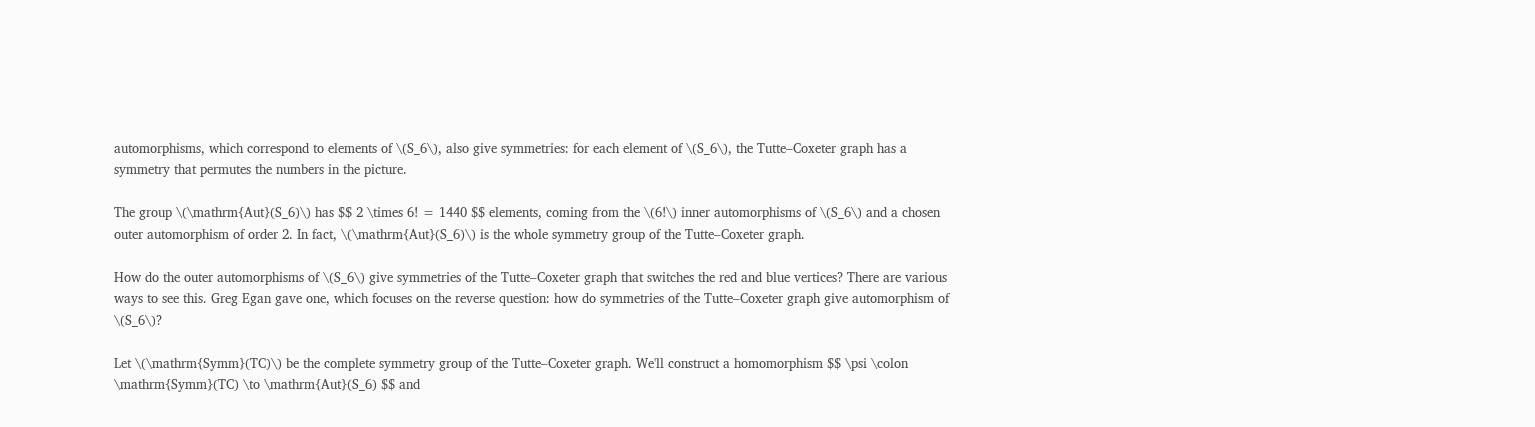automorphisms, which correspond to elements of \(S_6\), also give symmetries: for each element of \(S_6\), the Tutte–Coxeter graph has a symmetry that permutes the numbers in the picture.

The group \(\mathrm{Aut}(S_6)\) has $$ 2 \times 6! = 1440 $$ elements, coming from the \(6!\) inner automorphisms of \(S_6\) and a chosen outer automorphism of order 2. In fact, \(\mathrm{Aut}(S_6)\) is the whole symmetry group of the Tutte–Coxeter graph.

How do the outer automorphisms of \(S_6\) give symmetries of the Tutte–Coxeter graph that switches the red and blue vertices? There are various ways to see this. Greg Egan gave one, which focuses on the reverse question: how do symmetries of the Tutte–Coxeter graph give automorphism of \(S_6\)?

Let \(\mathrm{Symm}(TC)\) be the complete symmetry group of the Tutte–Coxeter graph. We'll construct a homomorphism $$ \psi \colon \mathrm{Symm}(TC) \to \mathrm{Aut}(S_6) $$ and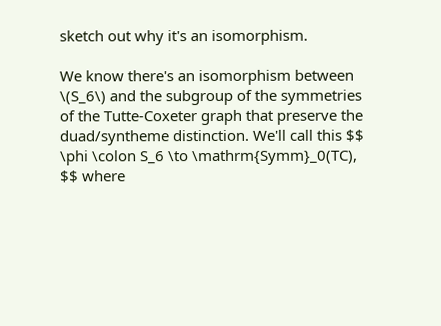sketch out why it's an isomorphism.

We know there's an isomorphism between \(S_6\) and the subgroup of the symmetries of the Tutte-Coxeter graph that preserve the duad/syntheme distinction. We'll call this $$ \phi \colon S_6 \to \mathrm{Symm}_0(TC), $$ where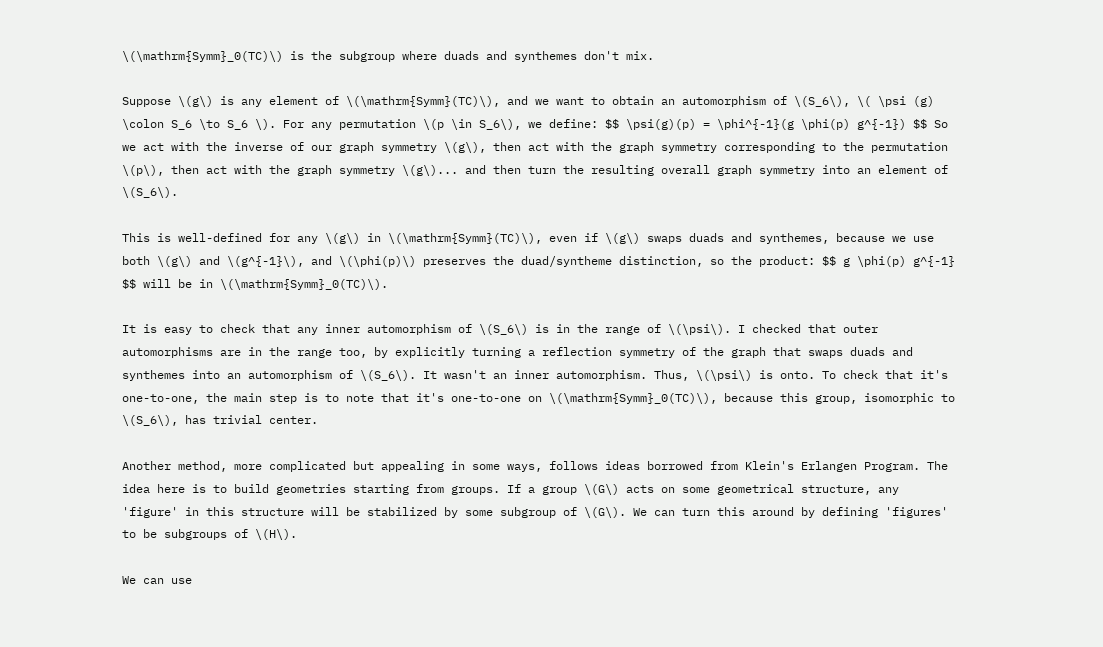\(\mathrm{Symm}_0(TC)\) is the subgroup where duads and synthemes don't mix.

Suppose \(g\) is any element of \(\mathrm{Symm}(TC)\), and we want to obtain an automorphism of \(S_6\), \( \psi (g) \colon S_6 \to S_6 \). For any permutation \(p \in S_6\), we define: $$ \psi(g)(p) = \phi^{-1}(g \phi(p) g^{-1}) $$ So we act with the inverse of our graph symmetry \(g\), then act with the graph symmetry corresponding to the permutation \(p\), then act with the graph symmetry \(g\)... and then turn the resulting overall graph symmetry into an element of \(S_6\).

This is well-defined for any \(g\) in \(\mathrm{Symm}(TC)\), even if \(g\) swaps duads and synthemes, because we use both \(g\) and \(g^{-1}\), and \(\phi(p)\) preserves the duad/syntheme distinction, so the product: $$ g \phi(p) g^{-1} $$ will be in \(\mathrm{Symm}_0(TC)\).

It is easy to check that any inner automorphism of \(S_6\) is in the range of \(\psi\). I checked that outer automorphisms are in the range too, by explicitly turning a reflection symmetry of the graph that swaps duads and synthemes into an automorphism of \(S_6\). It wasn't an inner automorphism. Thus, \(\psi\) is onto. To check that it's one-to-one, the main step is to note that it's one-to-one on \(\mathrm{Symm}_0(TC)\), because this group, isomorphic to \(S_6\), has trivial center.

Another method, more complicated but appealing in some ways, follows ideas borrowed from Klein's Erlangen Program. The idea here is to build geometries starting from groups. If a group \(G\) acts on some geometrical structure, any 'figure' in this structure will be stabilized by some subgroup of \(G\). We can turn this around by defining 'figures' to be subgroups of \(H\).

We can use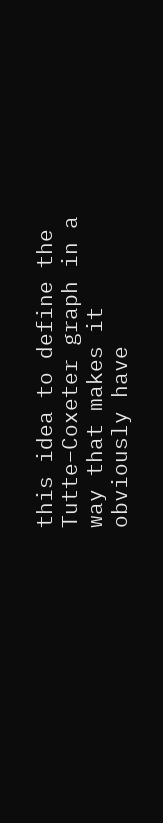this idea to define the Tutte–Coxeter graph in a way that makes it obviously have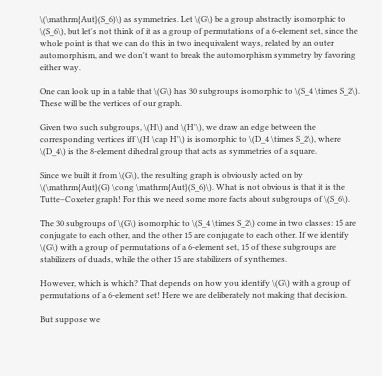\(\mathrm{Aut}(S_6)\) as symmetries. Let \(G\) be a group abstractly isomorphic to \(S_6\), but let's not think of it as a group of permutations of a 6-element set, since the whole point is that we can do this in two inequivalent ways, related by an outer automorphism, and we don't want to break the automorphism symmetry by favoring either way.

One can look up in a table that \(G\) has 30 subgroups isomorphic to \(S_4 \times S_2\). These will be the vertices of our graph.

Given two such subgroups, \(H\) and \(H'\), we draw an edge between the corresponding vertices iff \(H \cap H'\) is isomorphic to \(D_4 \times S_2\), where \(D_4\) is the 8-element dihedral group that acts as symmetries of a square.

Since we built it from \(G\), the resulting graph is obviously acted on by \(\mathrm{Aut}(G) \cong \mathrm{Aut}(S_6)\). What is not obvious is that it is the Tutte–Coxeter graph! For this we need some more facts about subgroups of \(S_6\).

The 30 subgroups of \(G\) isomorphic to \(S_4 \times S_2\) come in two classes: 15 are conjugate to each other, and the other 15 are conjugate to each other. If we identify \(G\) with a group of permutations of a 6-element set, 15 of these subgroups are stabilizers of duads, while the other 15 are stabilizers of synthemes.

However, which is which? That depends on how you identify \(G\) with a group of permutations of a 6-element set! Here we are deliberately not making that decision.

But suppose we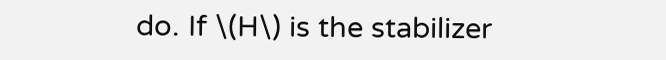do. If \(H\) is the stabilizer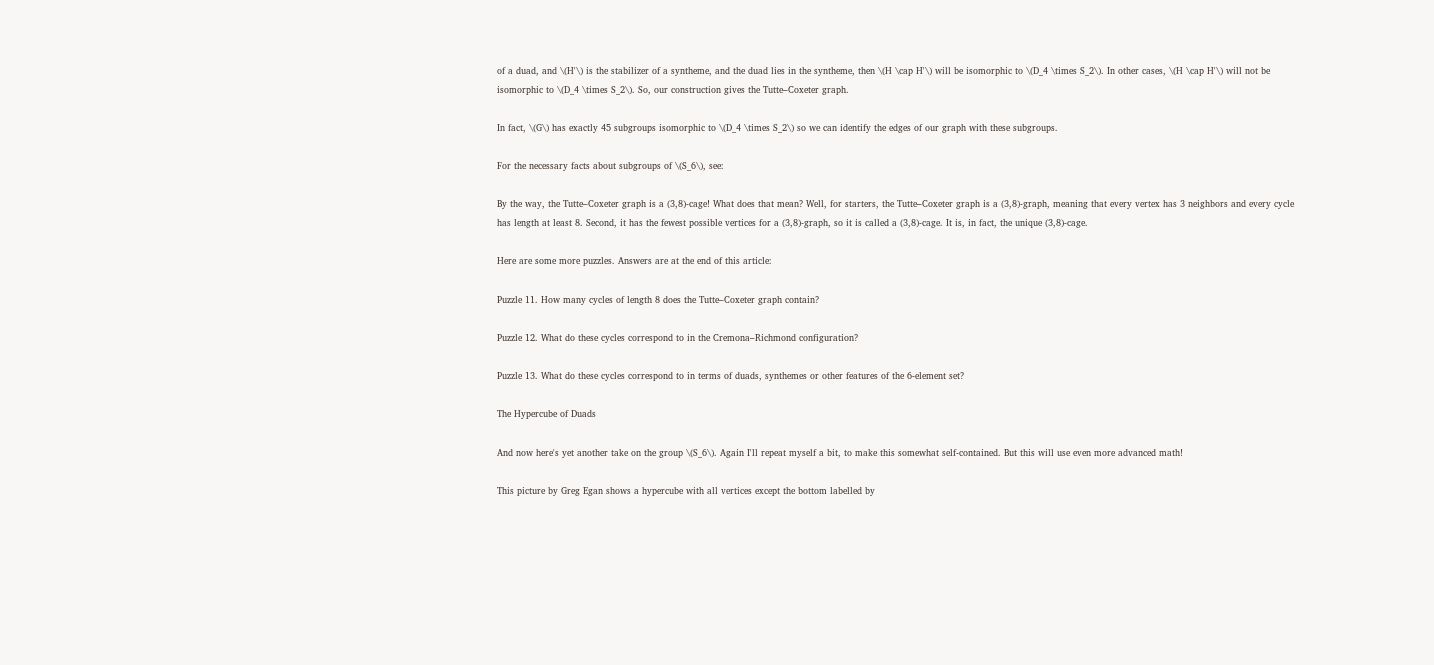of a duad, and \(H'\) is the stabilizer of a syntheme, and the duad lies in the syntheme, then \(H \cap H'\) will be isomorphic to \(D_4 \times S_2\). In other cases, \(H \cap H'\) will not be isomorphic to \(D_4 \times S_2\). So, our construction gives the Tutte–Coxeter graph.

In fact, \(G\) has exactly 45 subgroups isomorphic to \(D_4 \times S_2\) so we can identify the edges of our graph with these subgroups.

For the necessary facts about subgroups of \(S_6\), see:

By the way, the Tutte–Coxeter graph is a (3,8)-cage! What does that mean? Well, for starters, the Tutte–Coxeter graph is a (3,8)-graph, meaning that every vertex has 3 neighbors and every cycle has length at least 8. Second, it has the fewest possible vertices for a (3,8)-graph, so it is called a (3,8)-cage. It is, in fact, the unique (3,8)-cage.

Here are some more puzzles. Answers are at the end of this article:

Puzzle 11. How many cycles of length 8 does the Tutte–Coxeter graph contain?

Puzzle 12. What do these cycles correspond to in the Cremona–Richmond configuration?

Puzzle 13. What do these cycles correspond to in terms of duads, synthemes or other features of the 6-element set?

The Hypercube of Duads

And now here's yet another take on the group \(S_6\). Again I'll repeat myself a bit, to make this somewhat self-contained. But this will use even more advanced math!

This picture by Greg Egan shows a hypercube with all vertices except the bottom labelled by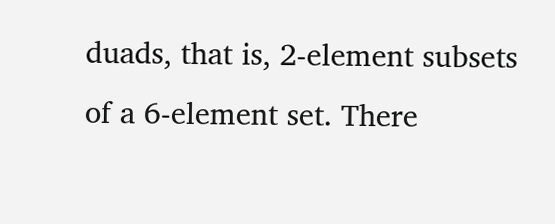duads, that is, 2-element subsets of a 6-element set. There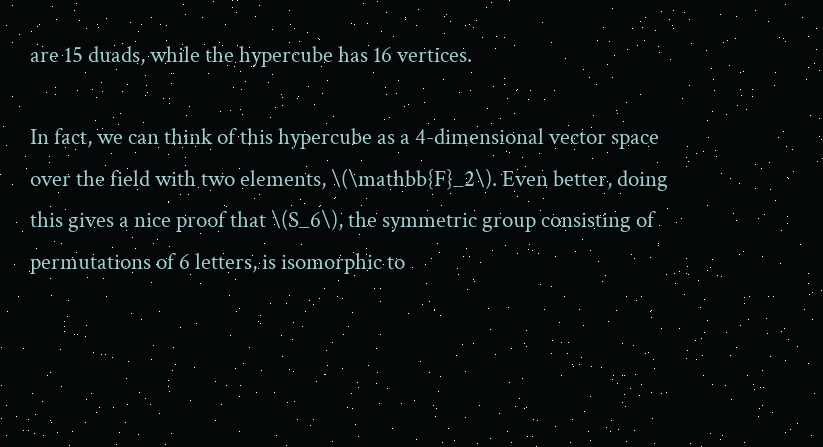are 15 duads, while the hypercube has 16 vertices.

In fact, we can think of this hypercube as a 4-dimensional vector space over the field with two elements, \(\mathbb{F}_2\). Even better, doing this gives a nice proof that \(S_6\), the symmetric group consisting of permutations of 6 letters, is isomorphic to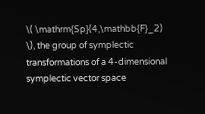\( \mathrm{Sp}(4,\mathbb{F}_2) \), the group of symplectic transformations of a 4-dimensional symplectic vector space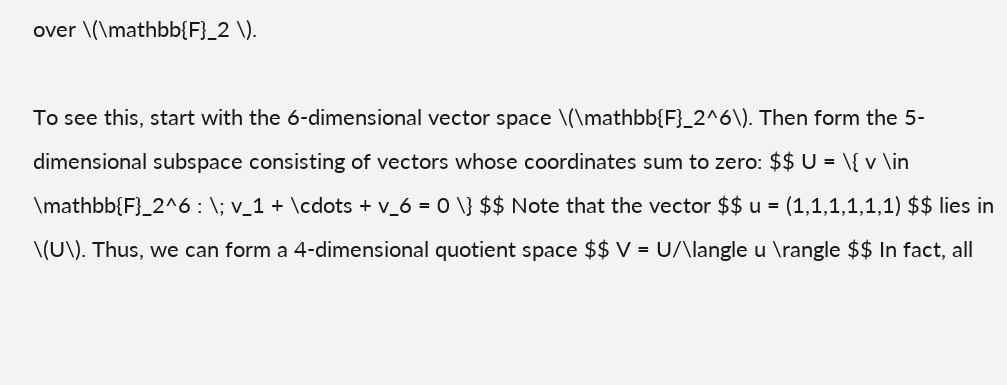over \(\mathbb{F}_2 \).

To see this, start with the 6-dimensional vector space \(\mathbb{F}_2^6\). Then form the 5-dimensional subspace consisting of vectors whose coordinates sum to zero: $$ U = \{ v \in \mathbb{F}_2^6 : \; v_1 + \cdots + v_6 = 0 \} $$ Note that the vector $$ u = (1,1,1,1,1,1) $$ lies in \(U\). Thus, we can form a 4-dimensional quotient space $$ V = U/\langle u \rangle $$ In fact, all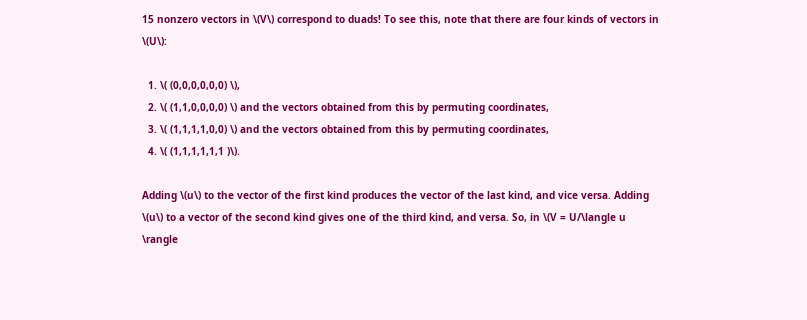15 nonzero vectors in \(V\) correspond to duads! To see this, note that there are four kinds of vectors in \(U\):

  1. \( (0,0,0,0,0,0) \),
  2. \( (1,1,0,0,0,0) \) and the vectors obtained from this by permuting coordinates,
  3. \( (1,1,1,1,0,0) \) and the vectors obtained from this by permuting coordinates,
  4. \( (1,1,1,1,1,1 )\).

Adding \(u\) to the vector of the first kind produces the vector of the last kind, and vice versa. Adding \(u\) to a vector of the second kind gives one of the third kind, and versa. So, in \(V = U/\langle u \rangle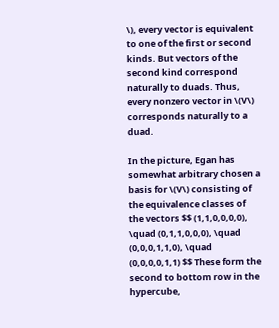\), every vector is equivalent to one of the first or second kinds. But vectors of the second kind correspond naturally to duads. Thus, every nonzero vector in \(V\) corresponds naturally to a duad.

In the picture, Egan has somewhat arbitrary chosen a basis for \(V\) consisting of the equivalence classes of the vectors $$ (1,1,0,0,0,0), \quad (0,1,1,0,0,0), \quad (0,0,0,1,1,0), \quad (0,0,0,0,1,1) $$ These form the second to bottom row in the hypercube,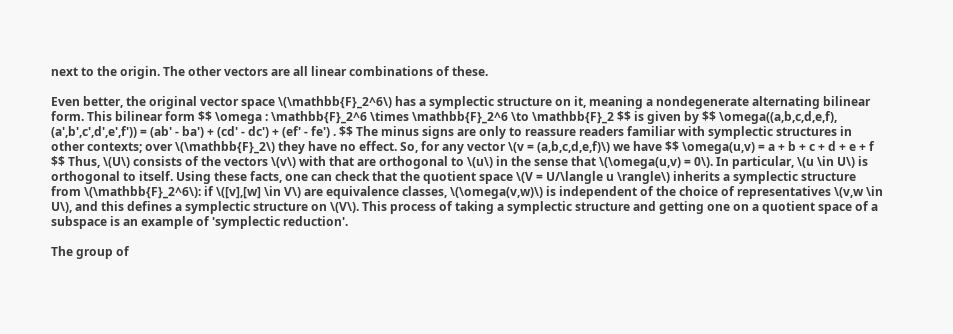next to the origin. The other vectors are all linear combinations of these.

Even better, the original vector space \(\mathbb{F}_2^6\) has a symplectic structure on it, meaning a nondegenerate alternating bilinear form. This bilinear form $$ \omega : \mathbb{F}_2^6 \times \mathbb{F}_2^6 \to \mathbb{F}_2 $$ is given by $$ \omega((a,b,c,d,e,f), (a',b',c',d',e',f')) = (ab' - ba') + (cd' - dc') + (ef' - fe') . $$ The minus signs are only to reassure readers familiar with symplectic structures in other contexts; over \(\mathbb{F}_2\) they have no effect. So, for any vector \(v = (a,b,c,d,e,f)\) we have $$ \omega(u,v) = a + b + c + d + e + f $$ Thus, \(U\) consists of the vectors \(v\) with that are orthogonal to \(u\) in the sense that \(\omega(u,v) = 0\). In particular, \(u \in U\) is orthogonal to itself. Using these facts, one can check that the quotient space \(V = U/\langle u \rangle\) inherits a symplectic structure from \(\mathbb{F}_2^6\): if \([v],[w] \in V\) are equivalence classes, \(\omega(v,w)\) is independent of the choice of representatives \(v,w \in U\), and this defines a symplectic structure on \(V\). This process of taking a symplectic structure and getting one on a quotient space of a subspace is an example of 'symplectic reduction'.

The group of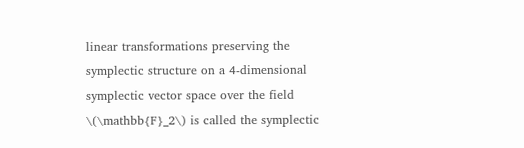linear transformations preserving the symplectic structure on a 4-dimensional symplectic vector space over the field \(\mathbb{F}_2\) is called the symplectic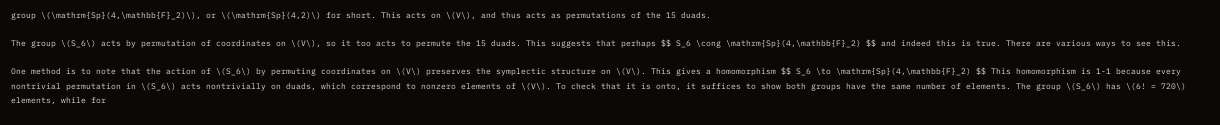group \(\mathrm{Sp}(4,\mathbb{F}_2)\), or \(\mathrm{Sp}(4,2)\) for short. This acts on \(V\), and thus acts as permutations of the 15 duads.

The group \(S_6\) acts by permutation of coordinates on \(V\), so it too acts to permute the 15 duads. This suggests that perhaps $$ S_6 \cong \mathrm{Sp}(4,\mathbb{F}_2) $$ and indeed this is true. There are various ways to see this.

One method is to note that the action of \(S_6\) by permuting coordinates on \(V\) preserves the symplectic structure on \(V\). This gives a homomorphism $$ S_6 \to \mathrm{Sp}(4,\mathbb{F}_2) $$ This homomorphism is 1-1 because every nontrivial permutation in \(S_6\) acts nontrivially on duads, which correspond to nonzero elements of \(V\). To check that it is onto, it suffices to show both groups have the same number of elements. The group \(S_6\) has \(6! = 720\) elements, while for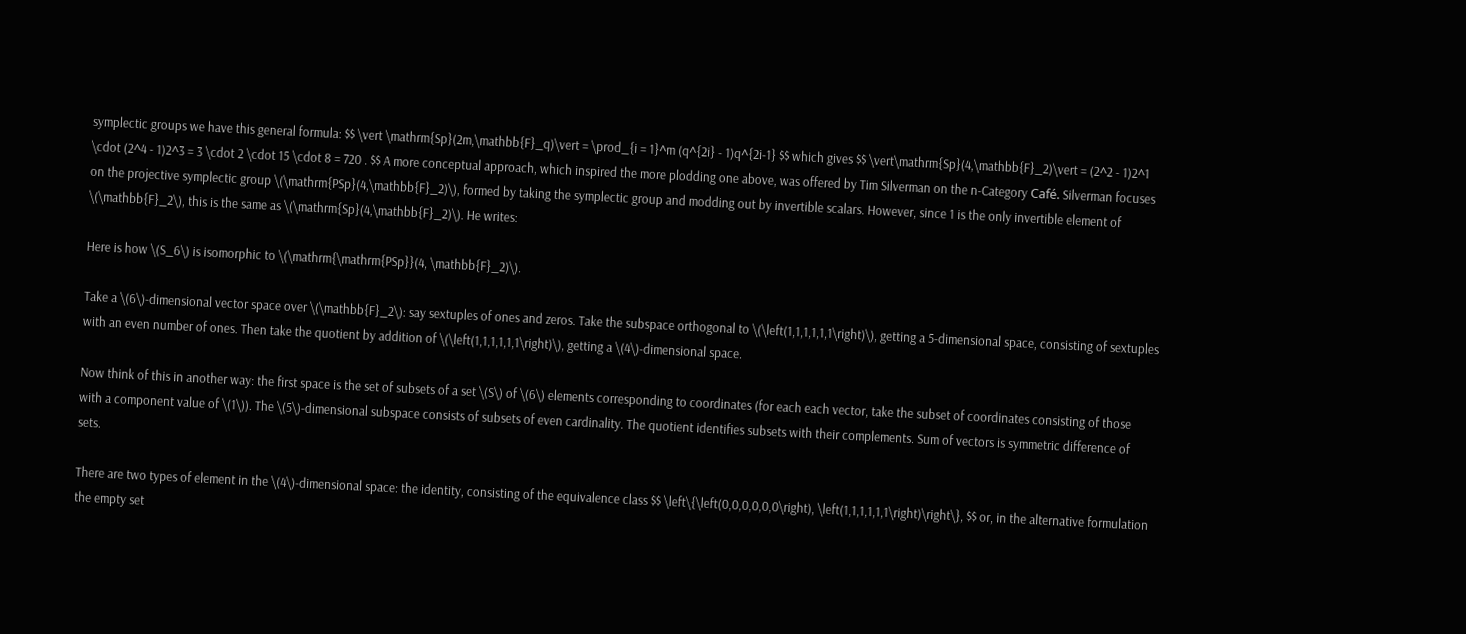symplectic groups we have this general formula: $$ \vert \mathrm{Sp}(2m,\mathbb{F}_q)\vert = \prod_{i = 1}^m (q^{2i} - 1)q^{2i-1} $$ which gives $$ \vert\mathrm{Sp}(4,\mathbb{F}_2)\vert = (2^2 - 1)2^1 \cdot (2^4 - 1)2^3 = 3 \cdot 2 \cdot 15 \cdot 8 = 720 . $$ A more conceptual approach, which inspired the more plodding one above, was offered by Tim Silverman on the n-Category Café. Silverman focuses on the projective symplectic group \(\mathrm{PSp}(4,\mathbb{F}_2)\), formed by taking the symplectic group and modding out by invertible scalars. However, since 1 is the only invertible element of \(\mathbb{F}_2\), this is the same as \(\mathrm{Sp}(4,\mathbb{F}_2)\). He writes:

Here is how \(S_6\) is isomorphic to \(\mathrm{\mathrm{PSp}}(4, \mathbb{F}_2)\).

Take a \(6\)-dimensional vector space over \(\mathbb{F}_2\): say sextuples of ones and zeros. Take the subspace orthogonal to \(\left(1,1,1,1,1,1\right)\), getting a 5-dimensional space, consisting of sextuples with an even number of ones. Then take the quotient by addition of \(\left(1,1,1,1,1,1\right)\), getting a \(4\)-dimensional space.

Now think of this in another way: the first space is the set of subsets of a set \(S\) of \(6\) elements corresponding to coordinates (for each each vector, take the subset of coordinates consisting of those with a component value of \(1\)). The \(5\)-dimensional subspace consists of subsets of even cardinality. The quotient identifies subsets with their complements. Sum of vectors is symmetric difference of sets.

There are two types of element in the \(4\)-dimensional space: the identity, consisting of the equivalence class $$ \left\{\left(0,0,0,0,0,0\right), \left(1,1,1,1,1,1\right)\right\}, $$ or, in the alternative formulation the empty set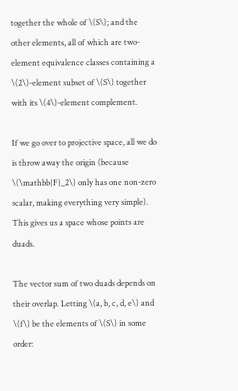together the whole of \(S\); and the other elements, all of which are two-element equivalence classes containing a \(2\)-element subset of \(S\) together with its \(4\)-element complement.

If we go over to projective space, all we do is throw away the origin (because \(\mathbb{F}_2\) only has one non-zero scalar, making everything very simple). This gives us a space whose points are duads.

The vector sum of two duads depends on their overlap. Letting \(a, b, c, d, e\) and \(f\) be the elements of \(S\) in some order: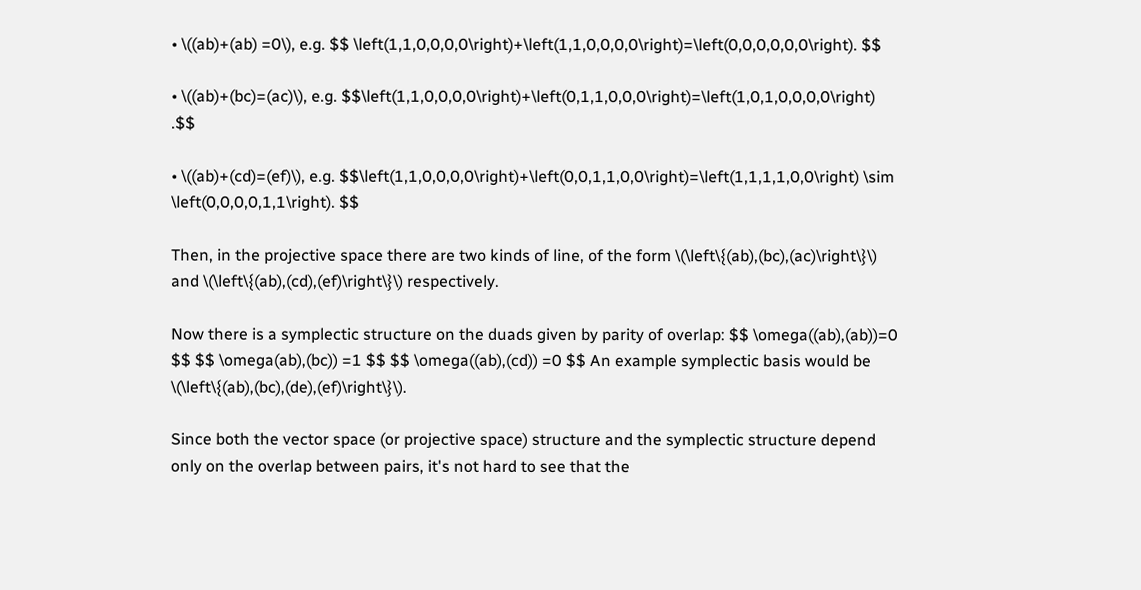• \((ab)+(ab) =0\), e.g. $$ \left(1,1,0,0,0,0\right)+\left(1,1,0,0,0,0\right)=\left(0,0,0,0,0,0\right). $$

• \((ab)+(bc)=(ac)\), e.g. $$\left(1,1,0,0,0,0\right)+\left(0,1,1,0,0,0\right)=\left(1,0,1,0,0,0,0\right) .$$

• \((ab)+(cd)=(ef)\), e.g. $$\left(1,1,0,0,0,0\right)+\left(0,0,1,1,0,0\right)=\left(1,1,1,1,0,0\right) \sim \left(0,0,0,0,1,1\right). $$

Then, in the projective space there are two kinds of line, of the form \(\left\{(ab),(bc),(ac)\right\}\) and \(\left\{(ab),(cd),(ef)\right\}\) respectively.

Now there is a symplectic structure on the duads given by parity of overlap: $$ \omega((ab),(ab))=0 $$ $$ \omega(ab),(bc)) =1 $$ $$ \omega((ab),(cd)) =0 $$ An example symplectic basis would be \(\left\{(ab),(bc),(de),(ef)\right\}\).

Since both the vector space (or projective space) structure and the symplectic structure depend only on the overlap between pairs, it's not hard to see that the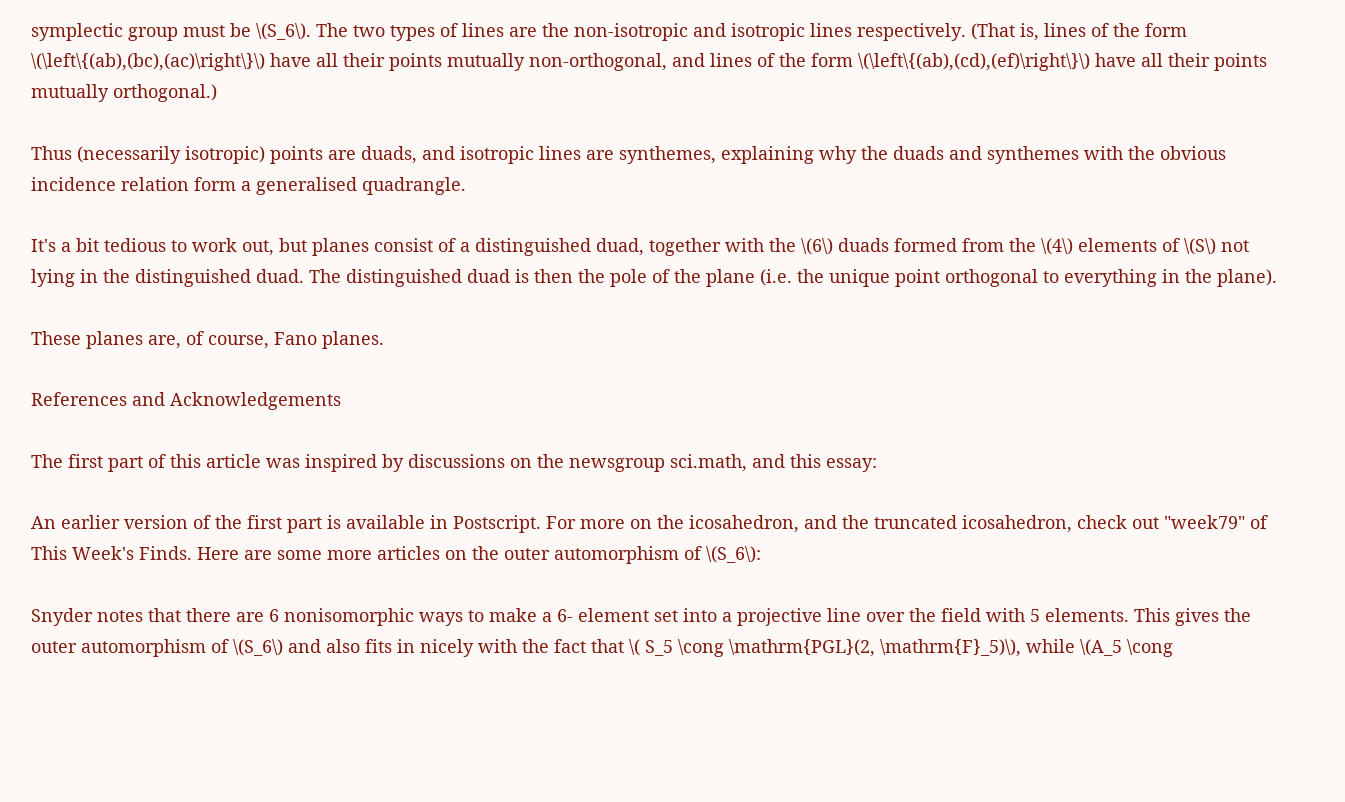symplectic group must be \(S_6\). The two types of lines are the non-isotropic and isotropic lines respectively. (That is, lines of the form \(\left\{(ab),(bc),(ac)\right\}\) have all their points mutually non-orthogonal, and lines of the form \(\left\{(ab),(cd),(ef)\right\}\) have all their points mutually orthogonal.)

Thus (necessarily isotropic) points are duads, and isotropic lines are synthemes, explaining why the duads and synthemes with the obvious incidence relation form a generalised quadrangle.

It's a bit tedious to work out, but planes consist of a distinguished duad, together with the \(6\) duads formed from the \(4\) elements of \(S\) not lying in the distinguished duad. The distinguished duad is then the pole of the plane (i.e. the unique point orthogonal to everything in the plane).

These planes are, of course, Fano planes.

References and Acknowledgements

The first part of this article was inspired by discussions on the newsgroup sci.math, and this essay:

An earlier version of the first part is available in Postscript. For more on the icosahedron, and the truncated icosahedron, check out "week79" of This Week's Finds. Here are some more articles on the outer automorphism of \(S_6\):

Snyder notes that there are 6 nonisomorphic ways to make a 6- element set into a projective line over the field with 5 elements. This gives the outer automorphism of \(S_6\) and also fits in nicely with the fact that \( S_5 \cong \mathrm{PGL}(2, \mathrm{F}_5)\), while \(A_5 \cong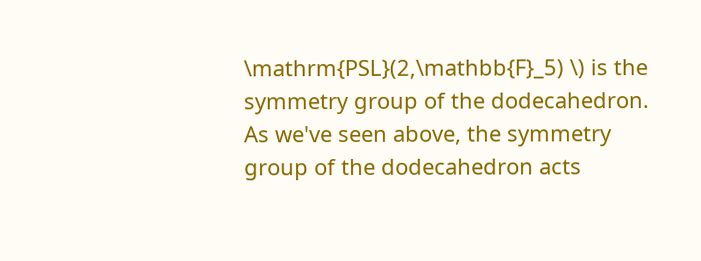\mathrm{PSL}(2,\mathbb{F}_5) \) is the symmetry group of the dodecahedron. As we've seen above, the symmetry group of the dodecahedron acts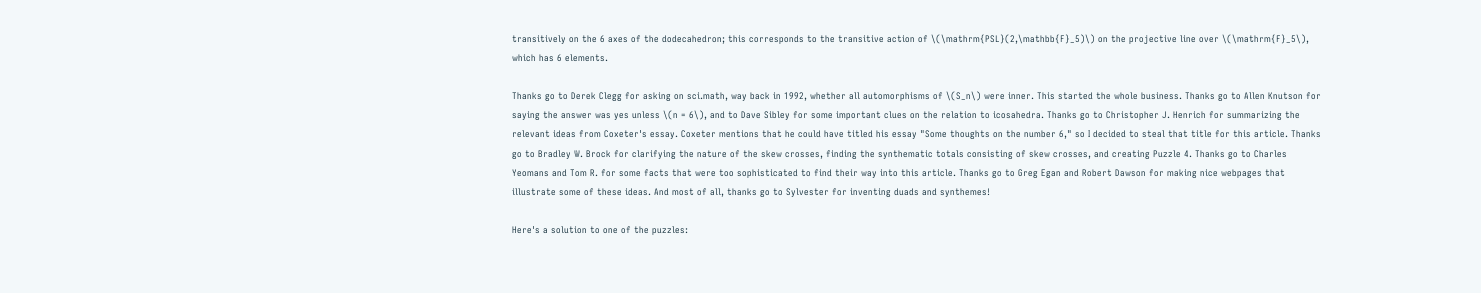transitively on the 6 axes of the dodecahedron; this corresponds to the transitive action of \(\mathrm{PSL}(2,\mathbb{F}_5)\) on the projective line over \(\mathrm{F}_5\), which has 6 elements.

Thanks go to Derek Clegg for asking on sci.math, way back in 1992, whether all automorphisms of \(S_n\) were inner. This started the whole business. Thanks go to Allen Knutson for saying the answer was yes unless \(n = 6\), and to Dave Sibley for some important clues on the relation to icosahedra. Thanks go to Christopher J. Henrich for summarizing the relevant ideas from Coxeter's essay. Coxeter mentions that he could have titled his essay "Some thoughts on the number 6," so I decided to steal that title for this article. Thanks go to Bradley W. Brock for clarifying the nature of the skew crosses, finding the synthematic totals consisting of skew crosses, and creating Puzzle 4. Thanks go to Charles Yeomans and Tom R. for some facts that were too sophisticated to find their way into this article. Thanks go to Greg Egan and Robert Dawson for making nice webpages that illustrate some of these ideas. And most of all, thanks go to Sylvester for inventing duads and synthemes!

Here's a solution to one of the puzzles: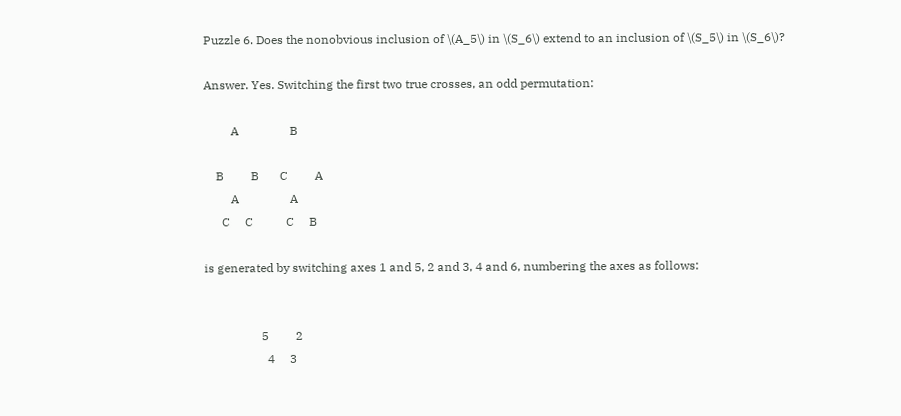Puzzle 6. Does the nonobvious inclusion of \(A_5\) in \(S_6\) extend to an inclusion of \(S_5\) in \(S_6\)?

Answer. Yes. Switching the first two true crosses, an odd permutation:

         A                 B

    B         B       C         A
         A                 A
      C     C           C     B

is generated by switching axes 1 and 5, 2 and 3, 4 and 6, numbering the axes as follows:


                   5         2
                     4     3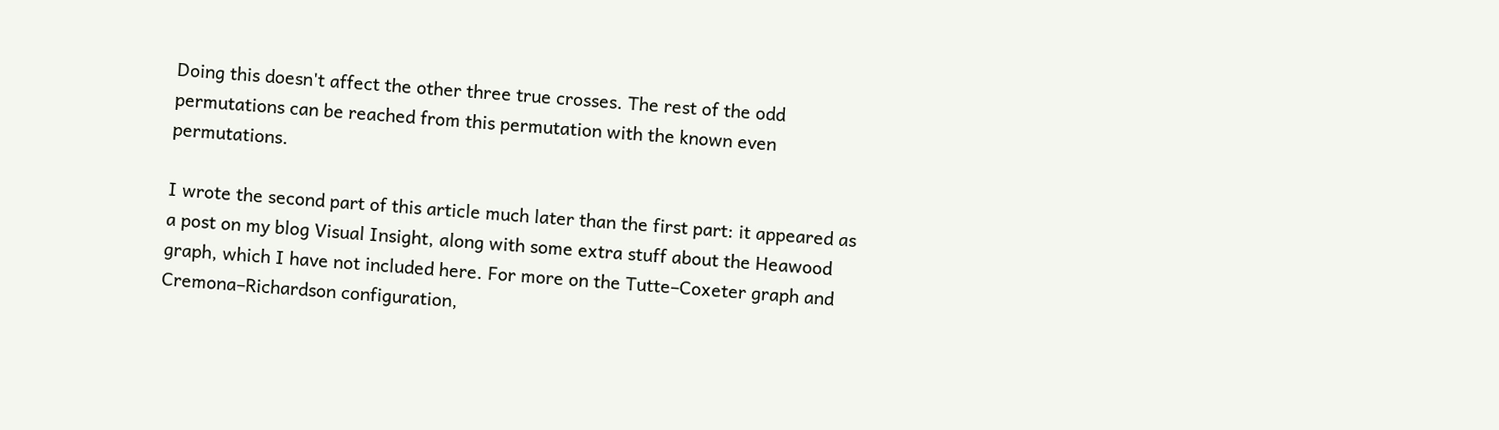Doing this doesn't affect the other three true crosses. The rest of the odd permutations can be reached from this permutation with the known even permutations.

I wrote the second part of this article much later than the first part: it appeared as a post on my blog Visual Insight, along with some extra stuff about the Heawood graph, which I have not included here. For more on the Tutte–Coxeter graph and Cremona–Richardson configuration,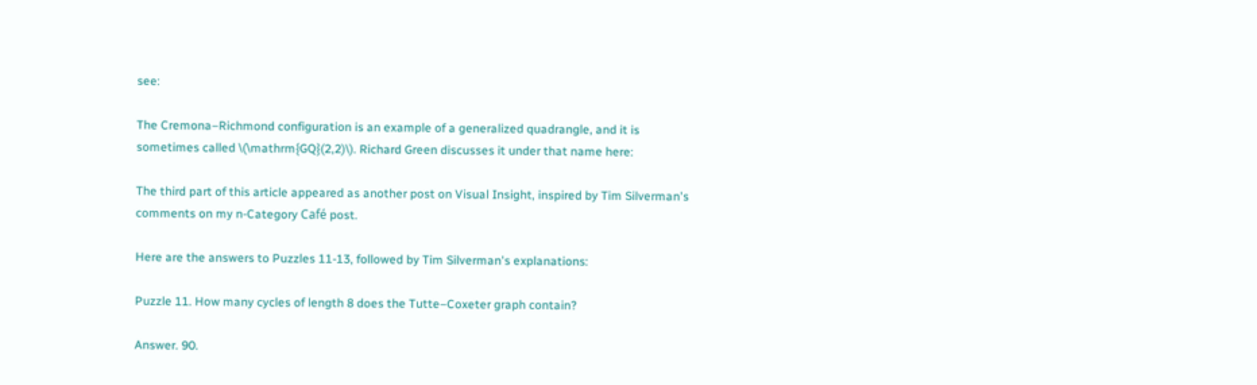see:

The Cremona–Richmond configuration is an example of a generalized quadrangle, and it is sometimes called \(\mathrm{GQ}(2,2)\). Richard Green discusses it under that name here:

The third part of this article appeared as another post on Visual Insight, inspired by Tim Silverman's comments on my n-Category Café post.

Here are the answers to Puzzles 11-13, followed by Tim Silverman's explanations:

Puzzle 11. How many cycles of length 8 does the Tutte–Coxeter graph contain?

Answer. 90.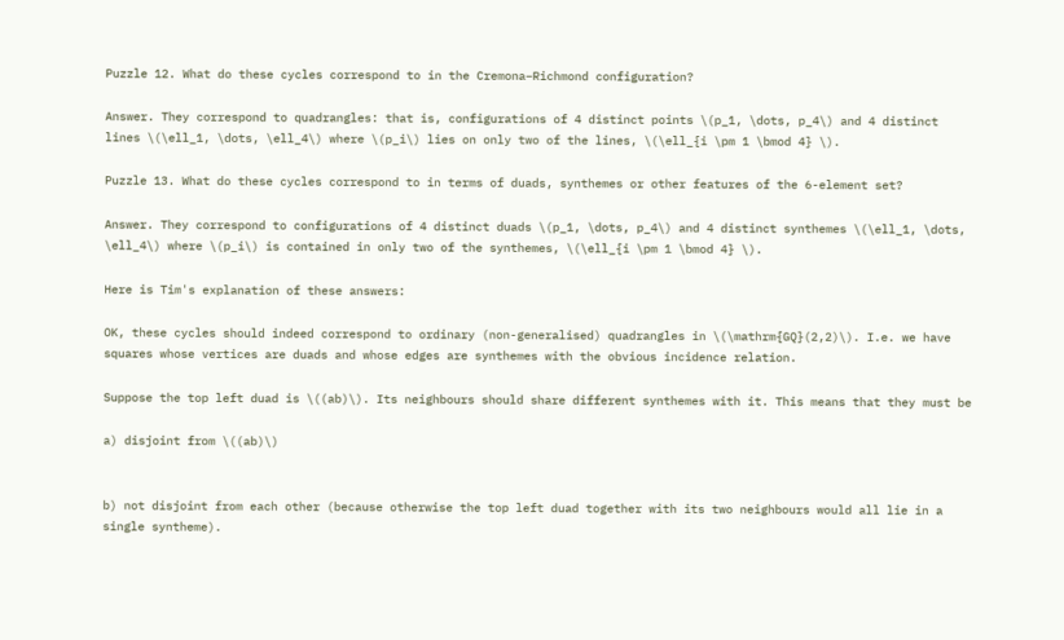Puzzle 12. What do these cycles correspond to in the Cremona–Richmond configuration?

Answer. They correspond to quadrangles: that is, configurations of 4 distinct points \(p_1, \dots, p_4\) and 4 distinct lines \(\ell_1, \dots, \ell_4\) where \(p_i\) lies on only two of the lines, \(\ell_{i \pm 1 \bmod 4} \).

Puzzle 13. What do these cycles correspond to in terms of duads, synthemes or other features of the 6-element set?

Answer. They correspond to configurations of 4 distinct duads \(p_1, \dots, p_4\) and 4 distinct synthemes \(\ell_1, \dots, \ell_4\) where \(p_i\) is contained in only two of the synthemes, \(\ell_{i \pm 1 \bmod 4} \).

Here is Tim's explanation of these answers:

OK, these cycles should indeed correspond to ordinary (non-generalised) quadrangles in \(\mathrm{GQ}(2,2)\). I.e. we have squares whose vertices are duads and whose edges are synthemes with the obvious incidence relation.

Suppose the top left duad is \((ab)\). Its neighbours should share different synthemes with it. This means that they must be

a) disjoint from \((ab)\)


b) not disjoint from each other (because otherwise the top left duad together with its two neighbours would all lie in a single syntheme).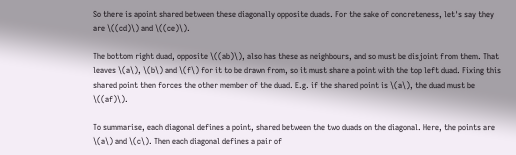So there is apoint shared between these diagonally opposite duads. For the sake of concreteness, let's say they are \((cd)\) and \((ce)\).

The bottom right duad, opposite \((ab)\), also has these as neighbours, and so must be disjoint from them. That leaves \(a\), \(b\) and \(f\) for it to be drawn from, so it must share a point with the top left duad. Fixing this shared point then forces the other member of the duad. E.g. if the shared point is \(a\), the duad must be \((af)\).

To summarise, each diagonal defines a point, shared between the two duads on the diagonal. Here, the points are \(a\) and \(c\). Then each diagonal defines a pair of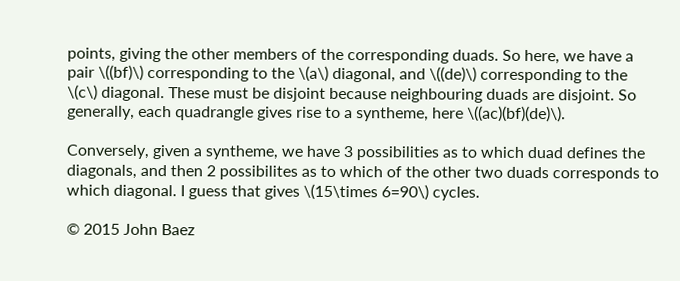points, giving the other members of the corresponding duads. So here, we have a pair \((bf)\) corresponding to the \(a\) diagonal, and \((de)\) corresponding to the \(c\) diagonal. These must be disjoint because neighbouring duads are disjoint. So generally, each quadrangle gives rise to a syntheme, here \((ac)(bf)(de)\).

Conversely, given a syntheme, we have 3 possibilities as to which duad defines the diagonals, and then 2 possibilites as to which of the other two duads corresponds to which diagonal. I guess that gives \(15\times 6=90\) cycles.

© 2015 John Baez